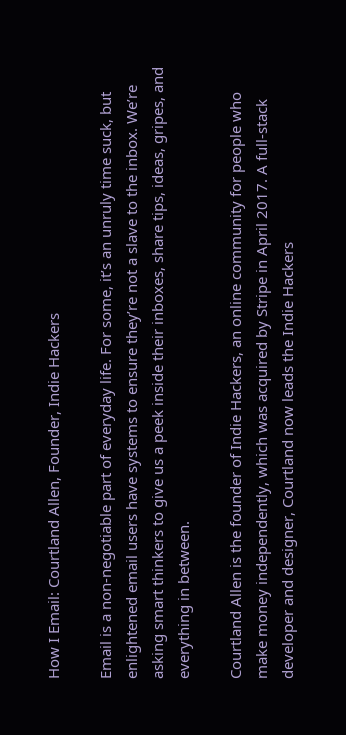How I Email: Courtland Allen, Founder, Indie Hackers

Email is a non-negotiable part of everyday life. For some, it’s an unruly time suck, but enlightened email users have systems to ensure they’re not a slave to the inbox. We’re asking smart thinkers to give us a peek inside their inboxes, share tips, ideas, gripes, and everything in between.

Courtland Allen is the founder of Indie Hackers, an online community for people who make money independently, which was acquired by Stripe in April 2017. A full-stack developer and designer, Courtland now leads the Indie Hackers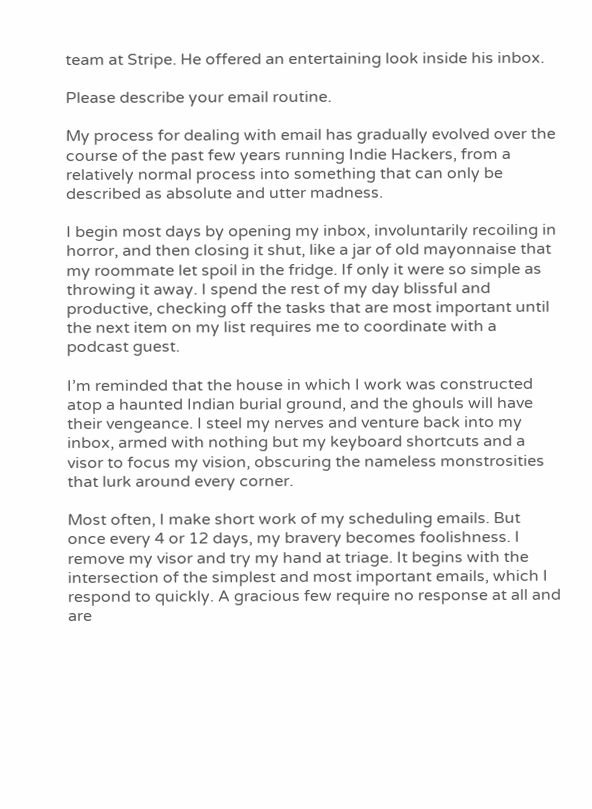team at Stripe. He offered an entertaining look inside his inbox.

Please describe your email routine.

My process for dealing with email has gradually evolved over the course of the past few years running Indie Hackers, from a relatively normal process into something that can only be described as absolute and utter madness.

I begin most days by opening my inbox, involuntarily recoiling in horror, and then closing it shut, like a jar of old mayonnaise that my roommate let spoil in the fridge. If only it were so simple as throwing it away. I spend the rest of my day blissful and productive, checking off the tasks that are most important until the next item on my list requires me to coordinate with a podcast guest.

I’m reminded that the house in which I work was constructed atop a haunted Indian burial ground, and the ghouls will have their vengeance. I steel my nerves and venture back into my inbox, armed with nothing but my keyboard shortcuts and a visor to focus my vision, obscuring the nameless monstrosities that lurk around every corner.

Most often, I make short work of my scheduling emails. But once every 4 or 12 days, my bravery becomes foolishness. I remove my visor and try my hand at triage. It begins with the intersection of the simplest and most important emails, which I respond to quickly. A gracious few require no response at all and are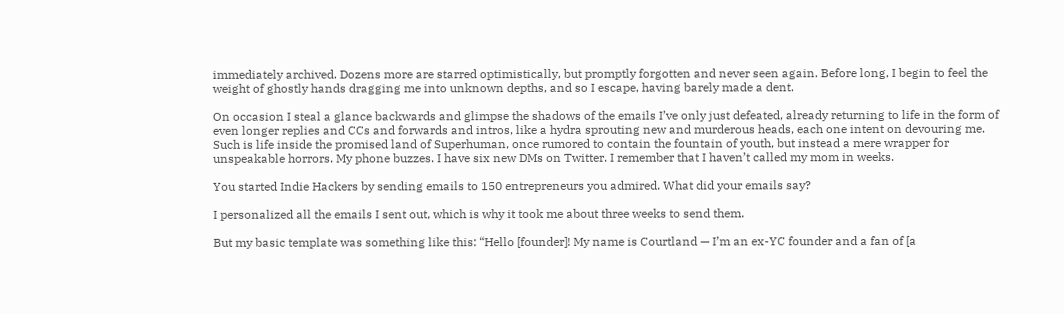immediately archived. Dozens more are starred optimistically, but promptly forgotten and never seen again. Before long, I begin to feel the weight of ghostly hands dragging me into unknown depths, and so I escape, having barely made a dent.

On occasion I steal a glance backwards and glimpse the shadows of the emails I’ve only just defeated, already returning to life in the form of even longer replies and CCs and forwards and intros, like a hydra sprouting new and murderous heads, each one intent on devouring me. Such is life inside the promised land of Superhuman, once rumored to contain the fountain of youth, but instead a mere wrapper for unspeakable horrors. My phone buzzes. I have six new DMs on Twitter. I remember that I haven’t called my mom in weeks.

You started Indie Hackers by sending emails to 150 entrepreneurs you admired. What did your emails say?

I personalized all the emails I sent out, which is why it took me about three weeks to send them.

But my basic template was something like this: “Hello [founder]! My name is Courtland — I’m an ex-YC founder and a fan of [a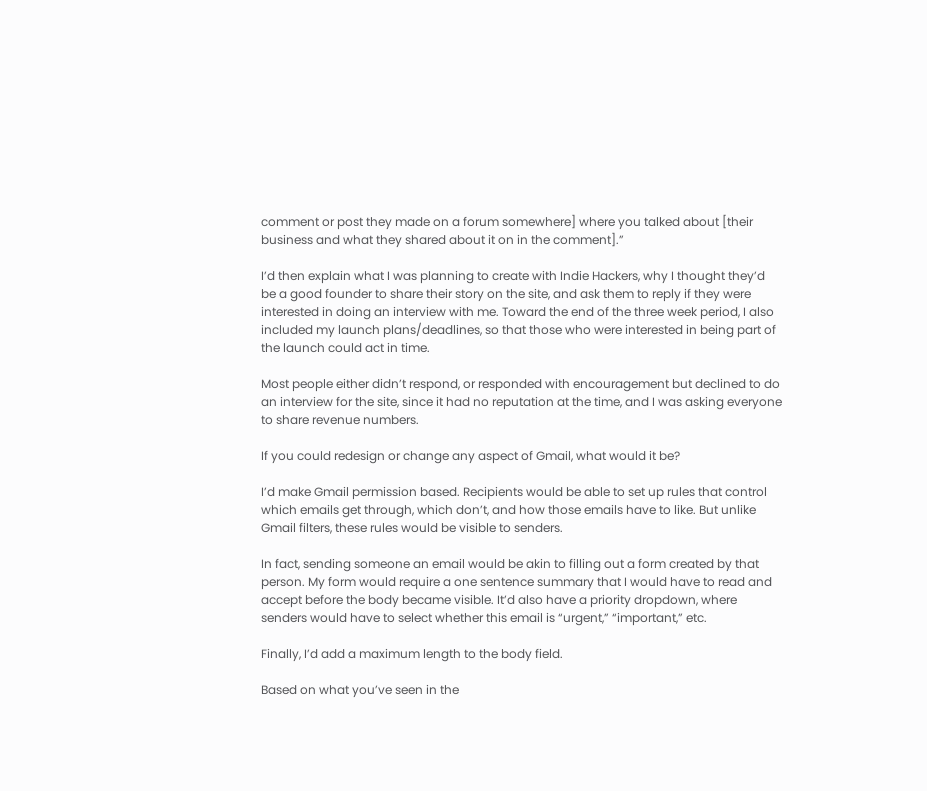comment or post they made on a forum somewhere] where you talked about [their business and what they shared about it on in the comment].”

I’d then explain what I was planning to create with Indie Hackers, why I thought they’d be a good founder to share their story on the site, and ask them to reply if they were interested in doing an interview with me. Toward the end of the three week period, I also included my launch plans/deadlines, so that those who were interested in being part of the launch could act in time.

Most people either didn’t respond, or responded with encouragement but declined to do an interview for the site, since it had no reputation at the time, and I was asking everyone to share revenue numbers.

If you could redesign or change any aspect of Gmail, what would it be?

I’d make Gmail permission based. Recipients would be able to set up rules that control which emails get through, which don’t, and how those emails have to like. But unlike Gmail filters, these rules would be visible to senders.

In fact, sending someone an email would be akin to filling out a form created by that person. My form would require a one sentence summary that I would have to read and accept before the body became visible. It’d also have a priority dropdown, where senders would have to select whether this email is “urgent,” “important,” etc.

Finally, I’d add a maximum length to the body field.

Based on what you’ve seen in the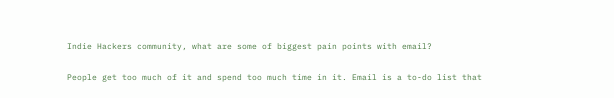Indie Hackers community, what are some of biggest pain points with email?

People get too much of it and spend too much time in it. Email is a to-do list that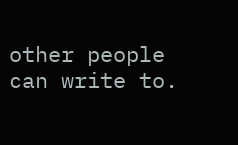other people can write to.